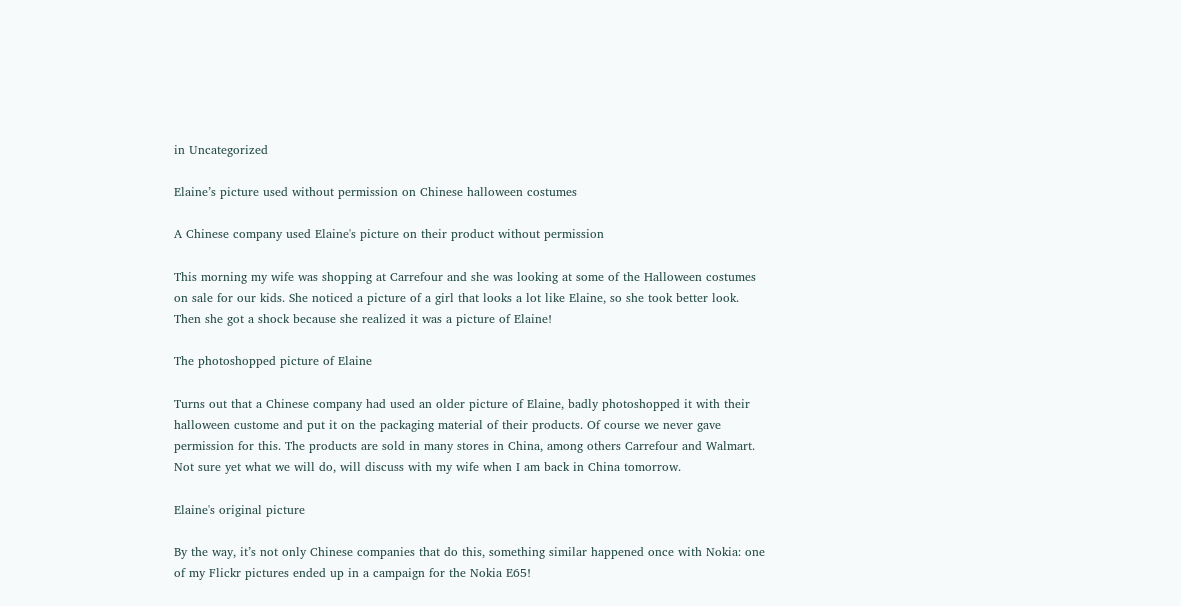in Uncategorized

Elaine’s picture used without permission on Chinese halloween costumes

A Chinese company used Elaine's picture on their product without permission

This morning my wife was shopping at Carrefour and she was looking at some of the Halloween costumes on sale for our kids. She noticed a picture of a girl that looks a lot like Elaine, so she took better look. Then she got a shock because she realized it was a picture of Elaine!

The photoshopped picture of Elaine

Turns out that a Chinese company had used an older picture of Elaine, badly photoshopped it with their halloween custome and put it on the packaging material of their products. Of course we never gave permission for this. The products are sold in many stores in China, among others Carrefour and Walmart. Not sure yet what we will do, will discuss with my wife when I am back in China tomorrow.

Elaine's original picture

By the way, it’s not only Chinese companies that do this, something similar happened once with Nokia: one of my Flickr pictures ended up in a campaign for the Nokia E65!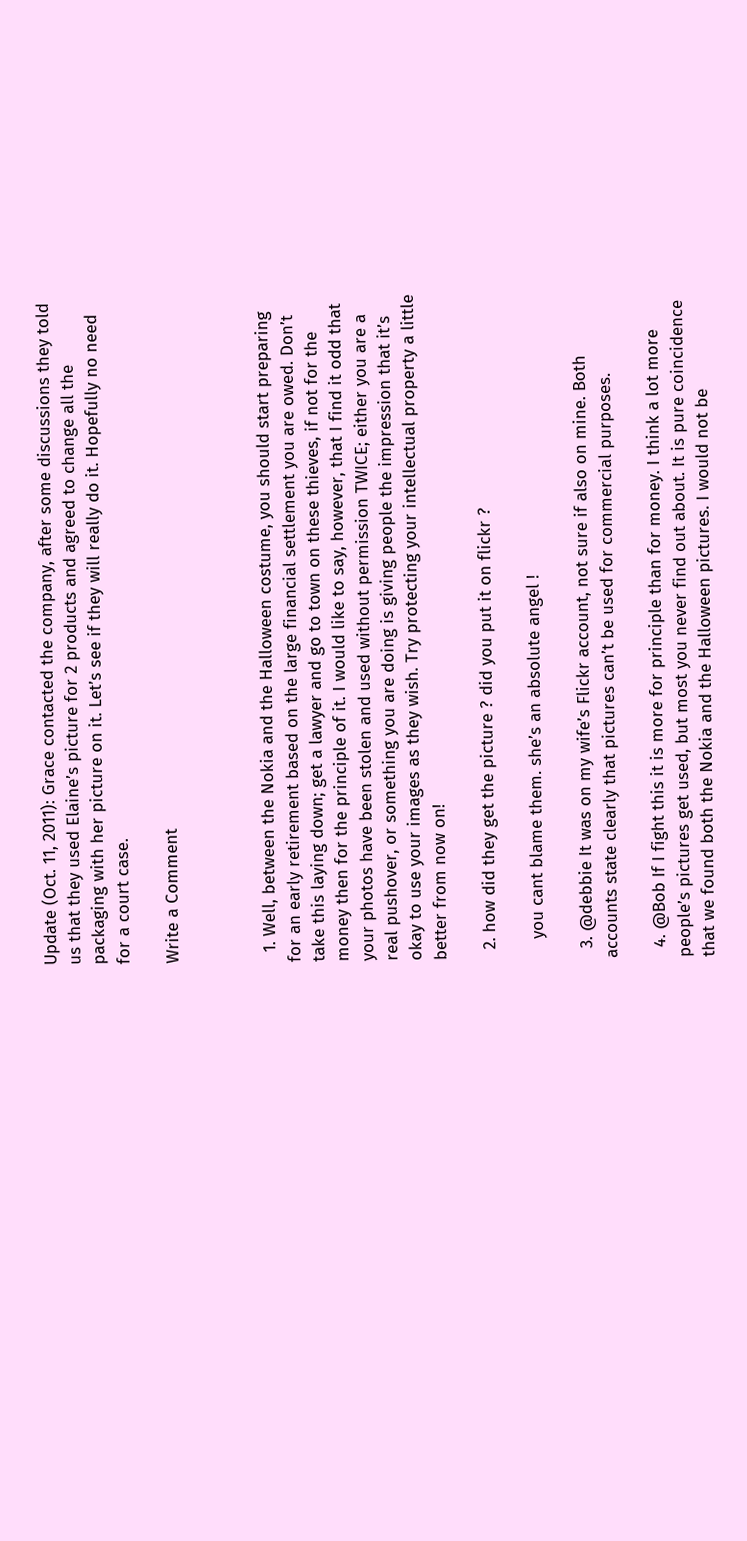Update (Oct. 11, 2011): Grace contacted the company, after some discussions they told us that they used Elaine’s picture for 2 products and agreed to change all the packaging with her picture on it. Let’s see if they will really do it. Hopefully no need for a court case.

Write a Comment



  1. Well, between the Nokia and the Halloween costume, you should start preparing for an early retirement based on the large financial settlement you are owed. Don’t take this laying down; get a lawyer and go to town on these thieves, if not for the money then for the principle of it. I would like to say, however, that I find it odd that your photos have been stolen and used without permission TWICE; either you are a real pushover, or something you are doing is giving people the impression that it’s okay to use your images as they wish. Try protecting your intellectual property a little better from now on!

  2. how did they get the picture ? did you put it on flickr ?

    you cant blame them. she’s an absolute angel !

  3. @debbie It was on my wife’s Flickr account, not sure if also on mine. Both accounts state clearly that pictures can’t be used for commercial purposes.

  4. @Bob If I fight this it is more for principle than for money. I think a lot more people’s pictures get used, but most you never find out about. It is pure coincidence that we found both the Nokia and the Halloween pictures. I would not be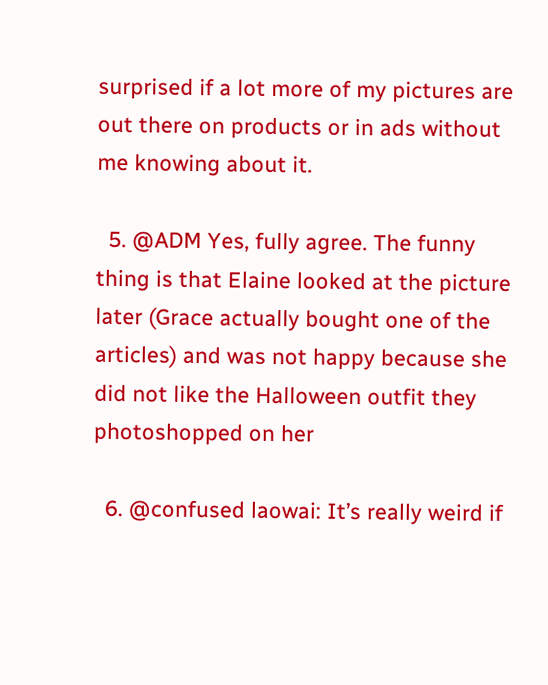surprised if a lot more of my pictures are out there on products or in ads without me knowing about it.

  5. @ADM Yes, fully agree. The funny thing is that Elaine looked at the picture later (Grace actually bought one of the articles) and was not happy because she did not like the Halloween outfit they photoshopped on her

  6. @confused laowai: It’s really weird if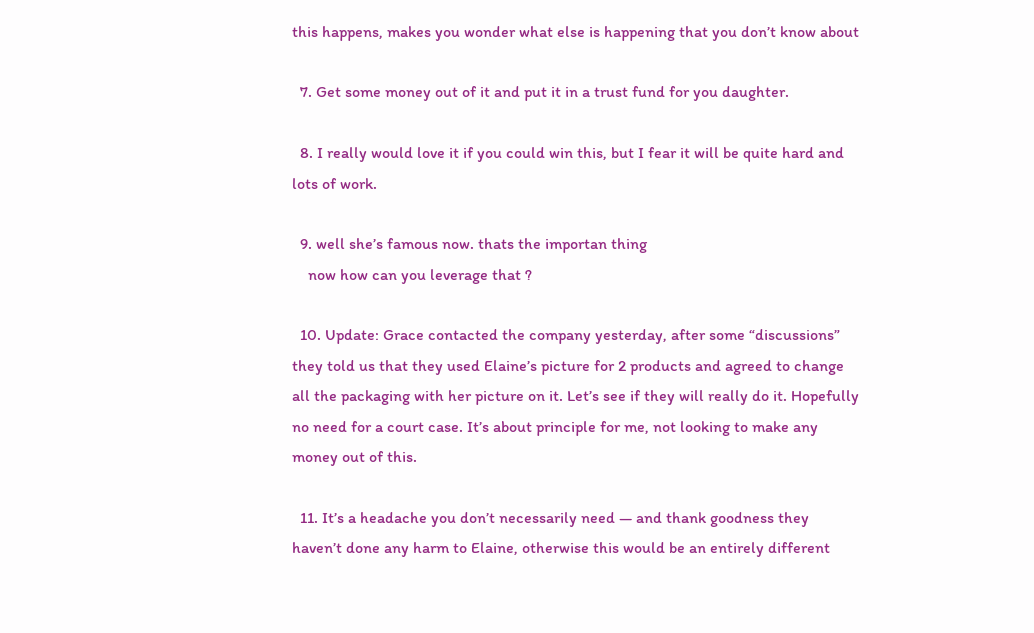this happens, makes you wonder what else is happening that you don’t know about

  7. Get some money out of it and put it in a trust fund for you daughter.

  8. I really would love it if you could win this, but I fear it will be quite hard and lots of work.

  9. well she’s famous now. thats the importan thing
    now how can you leverage that ?

  10. Update: Grace contacted the company yesterday, after some “discussions” they told us that they used Elaine’s picture for 2 products and agreed to change all the packaging with her picture on it. Let’s see if they will really do it. Hopefully no need for a court case. It’s about principle for me, not looking to make any money out of this.

  11. It’s a headache you don’t necessarily need — and thank goodness they haven’t done any harm to Elaine, otherwise this would be an entirely different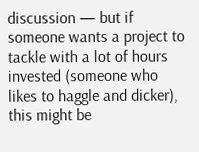discussion — but if someone wants a project to tackle with a lot of hours invested (someone who likes to haggle and dicker), this might be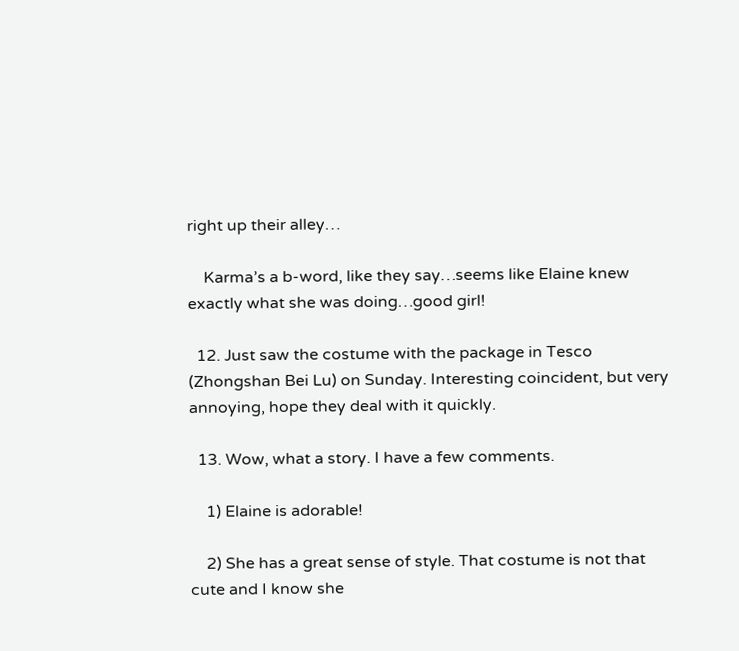right up their alley…

    Karma’s a b-word, like they say…seems like Elaine knew exactly what she was doing…good girl!

  12. Just saw the costume with the package in Tesco (Zhongshan Bei Lu) on Sunday. Interesting coincident, but very annoying, hope they deal with it quickly.

  13. Wow, what a story. I have a few comments.

    1) Elaine is adorable!

    2) She has a great sense of style. That costume is not that cute and I know she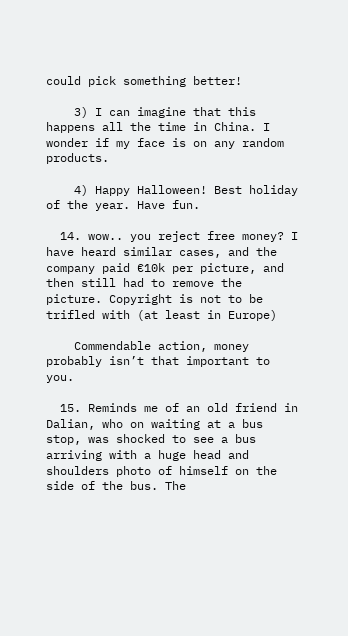could pick something better!

    3) I can imagine that this happens all the time in China. I wonder if my face is on any random products.

    4) Happy Halloween! Best holiday of the year. Have fun.

  14. wow.. you reject free money? I have heard similar cases, and the company paid €10k per picture, and then still had to remove the picture. Copyright is not to be trifled with (at least in Europe)

    Commendable action, money probably isn’t that important to you.

  15. Reminds me of an old friend in Dalian, who on waiting at a bus stop, was shocked to see a bus arriving with a huge head and shoulders photo of himself on the side of the bus. The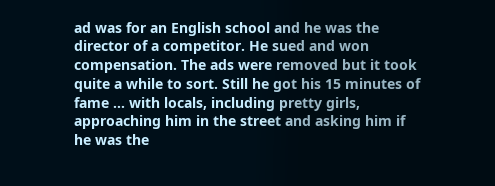ad was for an English school and he was the director of a competitor. He sued and won compensation. The ads were removed but it took quite a while to sort. Still he got his 15 minutes of fame … with locals, including pretty girls, approaching him in the street and asking him if he was the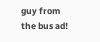guy from the bus ad!